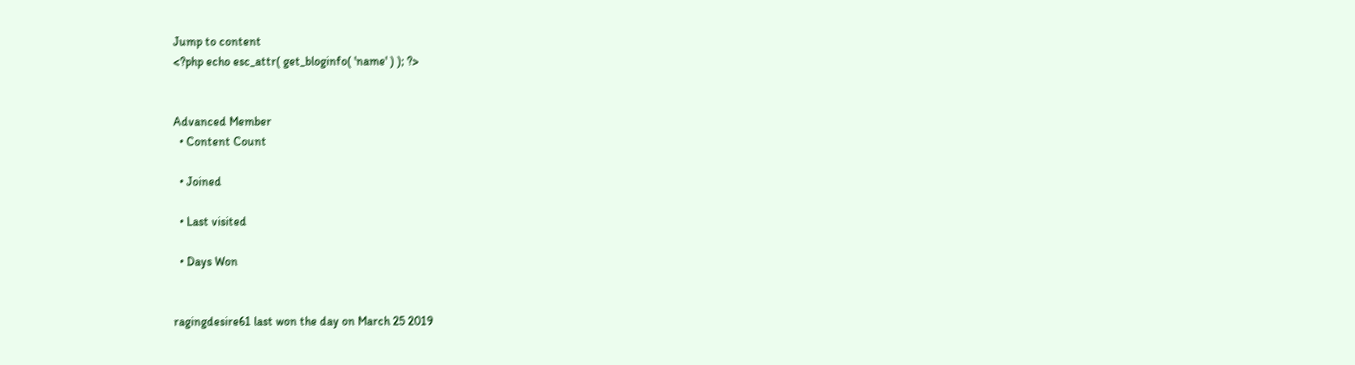Jump to content
<?php echo esc_attr( get_bloginfo( 'name' ) ); ?>


Advanced Member
  • Content Count

  • Joined

  • Last visited

  • Days Won


ragingdesire61 last won the day on March 25 2019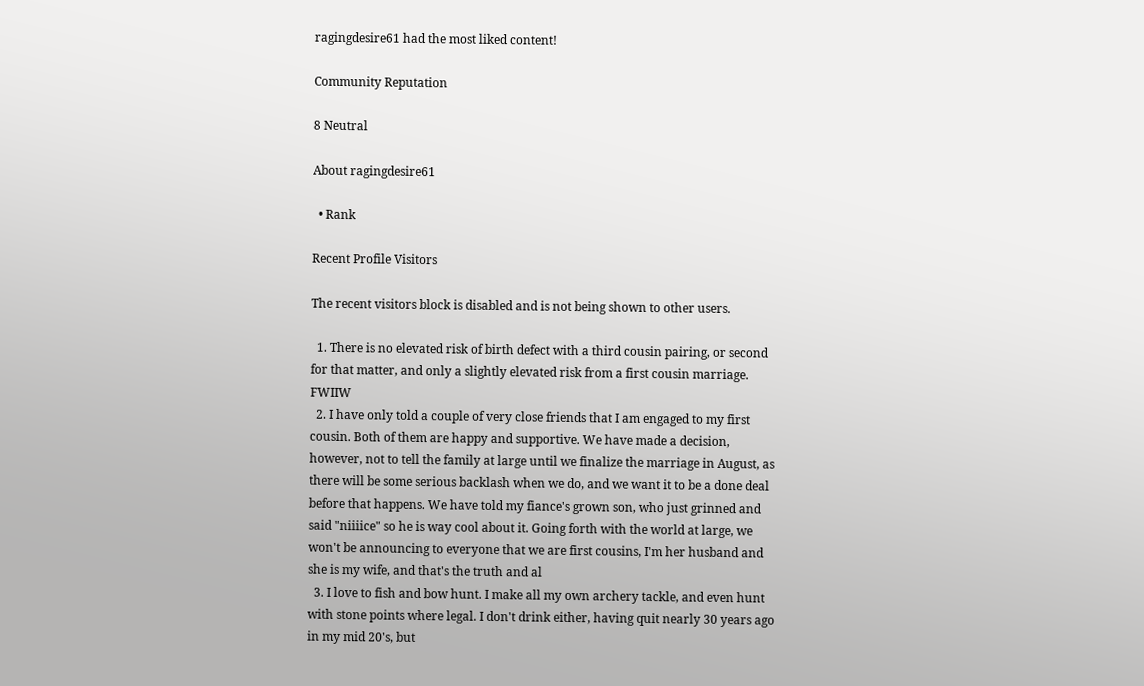ragingdesire61 had the most liked content!

Community Reputation

8 Neutral

About ragingdesire61

  • Rank

Recent Profile Visitors

The recent visitors block is disabled and is not being shown to other users.

  1. There is no elevated risk of birth defect with a third cousin pairing, or second for that matter, and only a slightly elevated risk from a first cousin marriage. FWIIW
  2. I have only told a couple of very close friends that I am engaged to my first cousin. Both of them are happy and supportive. We have made a decision, however, not to tell the family at large until we finalize the marriage in August, as there will be some serious backlash when we do, and we want it to be a done deal before that happens. We have told my fiance's grown son, who just grinned and said "niiiice" so he is way cool about it. Going forth with the world at large, we won't be announcing to everyone that we are first cousins, I'm her husband and she is my wife, and that's the truth and al
  3. I love to fish and bow hunt. I make all my own archery tackle, and even hunt with stone points where legal. I don't drink either, having quit nearly 30 years ago in my mid 20's, but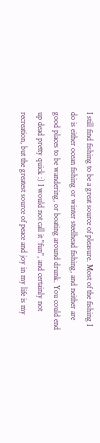I still find fishing to be a great source of pleasure. Most of the fishing I do is either ocean fishing or winter steelhead fishing, and neither are good places to be wandering, or boating around drunk. You could end up dead pretty quick :) I would not call it "fun", and certainly not recreation, but the greatest source of peace and joy in my life is my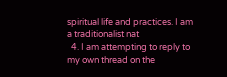spiritual life and practices. I am a traditionalist nat
  4. I am attempting to reply to my own thread on the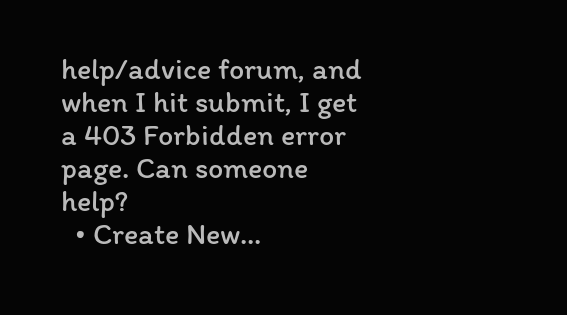help/advice forum, and when I hit submit, I get a 403 Forbidden error page. Can someone help?
  • Create New...